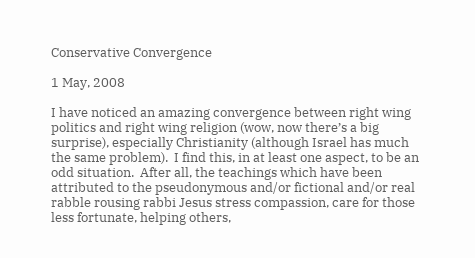Conservative Convergence

1 May, 2008

I have noticed an amazing convergence between right wing politics and right wing religion (wow, now there’s a big surprise), especially Christianity (although Israel has much the same problem).  I find this, in at least one aspect, to be an odd situation.  After all, the teachings which have been attributed to the pseudonymous and/or fictional and/or real rabble rousing rabbi Jesus stress compassion, care for those less fortunate, helping others,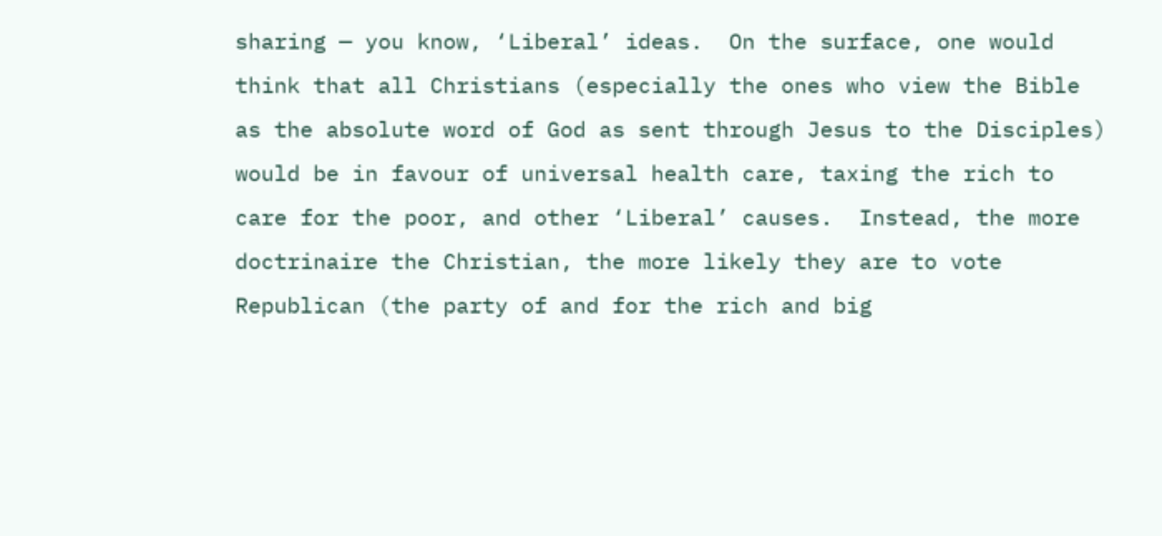sharing — you know, ‘Liberal’ ideas.  On the surface, one would think that all Christians (especially the ones who view the Bible as the absolute word of God as sent through Jesus to the Disciples) would be in favour of universal health care, taxing the rich to care for the poor, and other ‘Liberal’ causes.  Instead, the more doctrinaire the Christian, the more likely they are to vote Republican (the party of and for the rich and big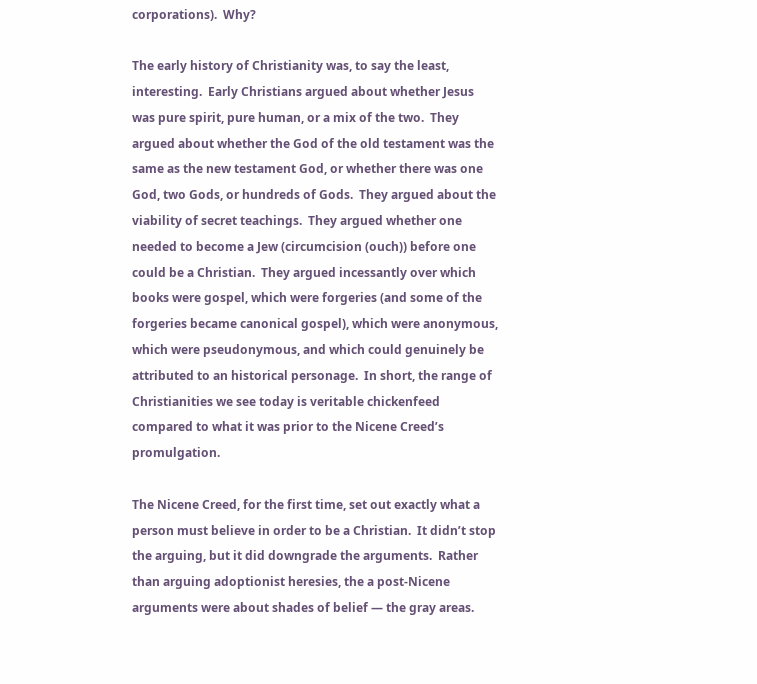corporations).  Why?

The early history of Christianity was, to say the least, interesting.  Early Christians argued about whether Jesus was pure spirit, pure human, or a mix of the two.  They argued about whether the God of the old testament was the same as the new testament God, or whether there was one God, two Gods, or hundreds of Gods.  They argued about the viability of secret teachings.  They argued whether one needed to become a Jew (circumcision (ouch)) before one could be a Christian.  They argued incessantly over which books were gospel, which were forgeries (and some of the forgeries became canonical gospel), which were anonymous, which were pseudonymous, and which could genuinely be attributed to an historical personage.  In short, the range of Christianities we see today is veritable chickenfeed compared to what it was prior to the Nicene Creed’s promulgation.

The Nicene Creed, for the first time, set out exactly what a person must believe in order to be a Christian.  It didn’t stop the arguing, but it did downgrade the arguments.  Rather than arguing adoptionist heresies, the a post-Nicene arguments were about shades of belief — the gray areas.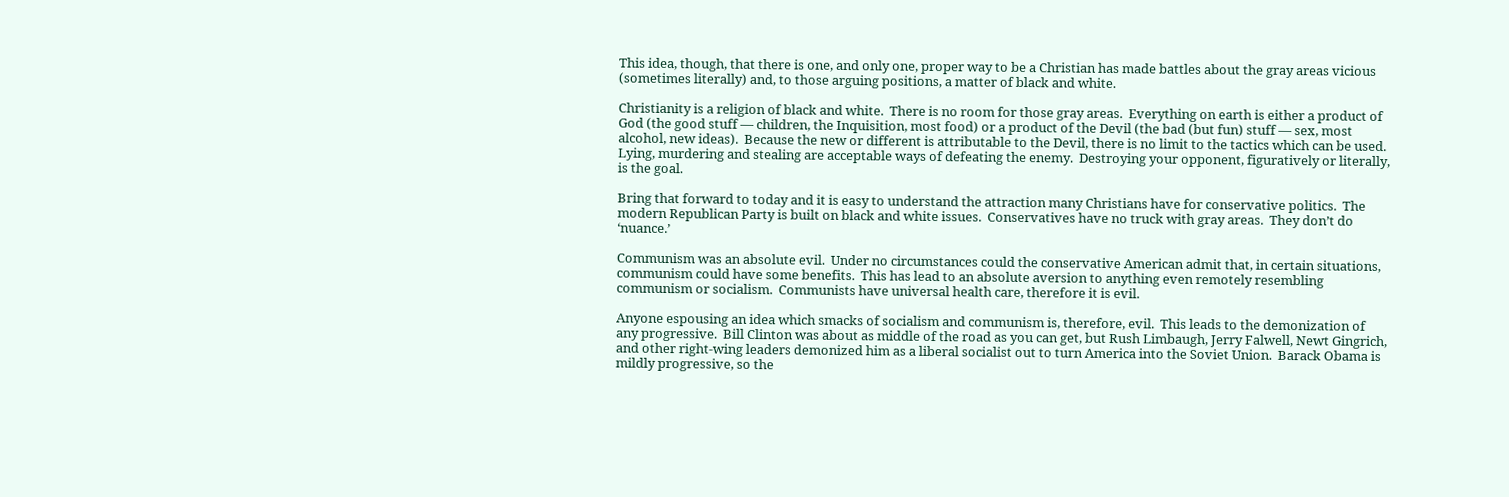This idea, though, that there is one, and only one, proper way to be a Christian has made battles about the gray areas vicious (sometimes literally) and, to those arguing positions, a matter of black and white.

Christianity is a religion of black and white.  There is no room for those gray areas.  Everything on earth is either a product of God (the good stuff — children, the Inquisition, most food) or a product of the Devil (the bad (but fun) stuff — sex, most alcohol, new ideas).  Because the new or different is attributable to the Devil, there is no limit to the tactics which can be used.  Lying, murdering and stealing are acceptable ways of defeating the enemy.  Destroying your opponent, figuratively or literally, is the goal.

Bring that forward to today and it is easy to understand the attraction many Christians have for conservative politics.  The modern Republican Party is built on black and white issues.  Conservatives have no truck with gray areas.  They don’t do ‘nuance.’

Communism was an absolute evil.  Under no circumstances could the conservative American admit that, in certain situations, communism could have some benefits.  This has lead to an absolute aversion to anything even remotely resembling communism or socialism.  Communists have universal health care, therefore it is evil.

Anyone espousing an idea which smacks of socialism and communism is, therefore, evil.  This leads to the demonization of any progressive.  Bill Clinton was about as middle of the road as you can get, but Rush Limbaugh, Jerry Falwell, Newt Gingrich, and other right-wing leaders demonized him as a liberal socialist out to turn America into the Soviet Union.  Barack Obama is mildly progressive, so the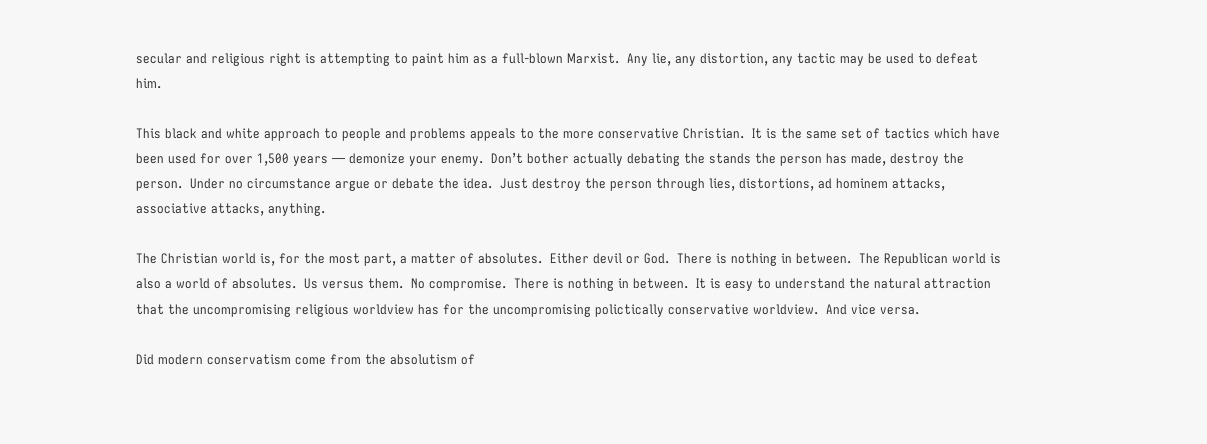secular and religious right is attempting to paint him as a full-blown Marxist.  Any lie, any distortion, any tactic may be used to defeat him.

This black and white approach to people and problems appeals to the more conservative Christian.  It is the same set of tactics which have been used for over 1,500 years — demonize your enemy.  Don’t bother actually debating the stands the person has made, destroy the person.  Under no circumstance argue or debate the idea.  Just destroy the person through lies, distortions, ad hominem attacks, associative attacks, anything.

The Christian world is, for the most part, a matter of absolutes.  Either devil or God.  There is nothing in between.  The Republican world is also a world of absolutes.  Us versus them.  No compromise.  There is nothing in between.  It is easy to understand the natural attraction that the uncompromising religious worldview has for the uncompromising polictically conservative worldview.  And vice versa.

Did modern conservatism come from the absolutism of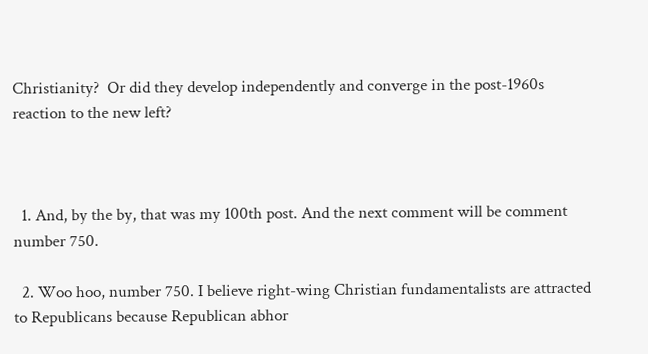Christianity?  Or did they develop independently and converge in the post-1960s reaction to the new left?



  1. And, by the by, that was my 100th post. And the next comment will be comment number 750.

  2. Woo hoo, number 750. I believe right-wing Christian fundamentalists are attracted to Republicans because Republican abhor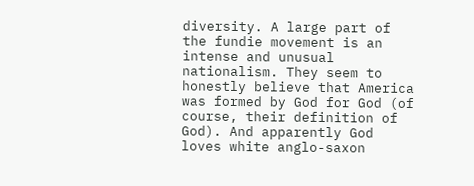diversity. A large part of the fundie movement is an intense and unusual nationalism. They seem to honestly believe that America was formed by God for God (of course, their definition of God). And apparently God loves white anglo-saxon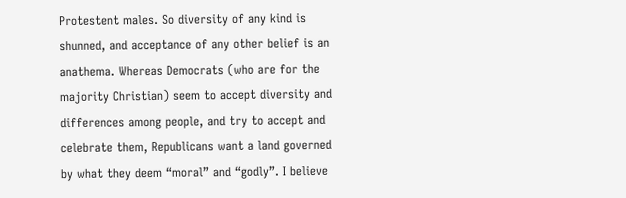Protestent males. So diversity of any kind is shunned, and acceptance of any other belief is an anathema. Whereas Democrats (who are for the majority Christian) seem to accept diversity and differences among people, and try to accept and celebrate them, Republicans want a land governed by what they deem “moral” and “godly”. I believe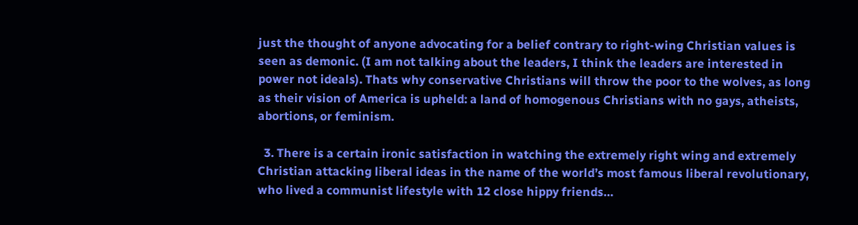just the thought of anyone advocating for a belief contrary to right-wing Christian values is seen as demonic. (I am not talking about the leaders, I think the leaders are interested in power not ideals). Thats why conservative Christians will throw the poor to the wolves, as long as their vision of America is upheld: a land of homogenous Christians with no gays, atheists, abortions, or feminism.

  3. There is a certain ironic satisfaction in watching the extremely right wing and extremely Christian attacking liberal ideas in the name of the world’s most famous liberal revolutionary, who lived a communist lifestyle with 12 close hippy friends…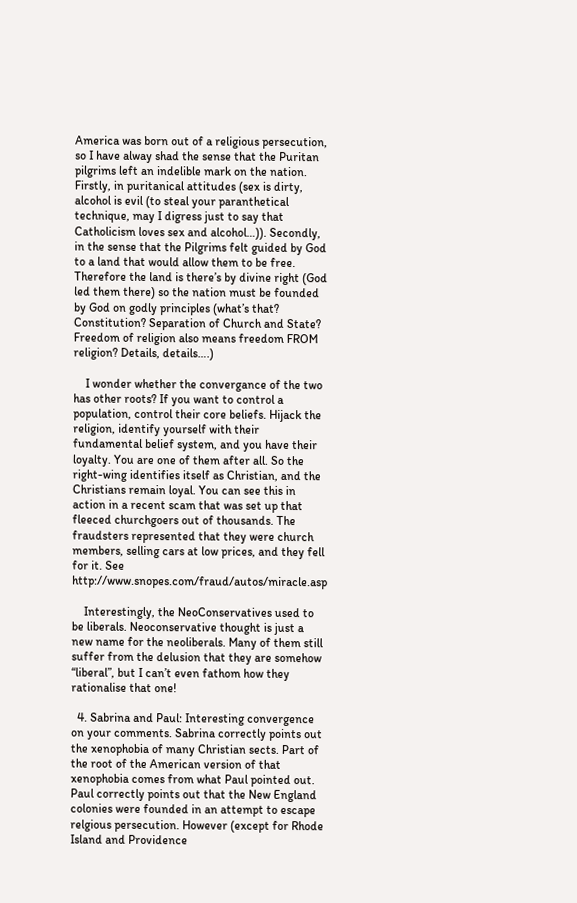America was born out of a religious persecution, so I have alway shad the sense that the Puritan pilgrims left an indelible mark on the nation. Firstly, in puritanical attitudes (sex is dirty, alcohol is evil (to steal your paranthetical technique, may I digress just to say that Catholicism loves sex and alcohol…)). Secondly, in the sense that the Pilgrims felt guided by God to a land that would allow them to be free. Therefore the land is there’s by divine right (God led them there) so the nation must be founded by God on godly principles (what’s that? Constitution? Separation of Church and State? Freedom of religion also means freedom FROM religion? Details, details….)

    I wonder whether the convergance of the two has other roots? If you want to control a population, control their core beliefs. Hijack the religion, identify yourself with their fundamental belief system, and you have their loyalty. You are one of them after all. So the right-wing identifies itself as Christian, and the Christians remain loyal. You can see this in action in a recent scam that was set up that fleeced churchgoers out of thousands. The fraudsters represented that they were church members, selling cars at low prices, and they fell for it. See http://www.snopes.com/fraud/autos/miracle.asp

    Interestingly, the NeoConservatives used to be liberals. Neoconservative thought is just a new name for the neoliberals. Many of them still suffer from the delusion that they are somehow “liberal”, but I can’t even fathom how they rationalise that one!

  4. Sabrina and Paul: Interesting convergence on your comments. Sabrina correctly points out the xenophobia of many Christian sects. Part of the root of the American version of that xenophobia comes from what Paul pointed out. Paul correctly points out that the New England colonies were founded in an attempt to escape relgious persecution. However (except for Rhode Island and Providence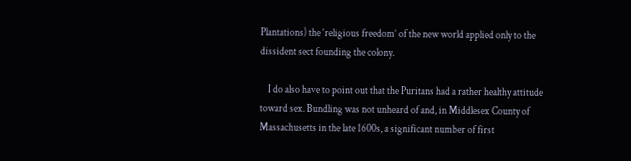Plantations) the ‘religious freedom’ of the new world applied only to the dissident sect founding the colony.

    I do also have to point out that the Puritans had a rather healthy attitude toward sex. Bundling was not unheard of and, in Middlesex County of Massachusetts in the late 1600s, a significant number of first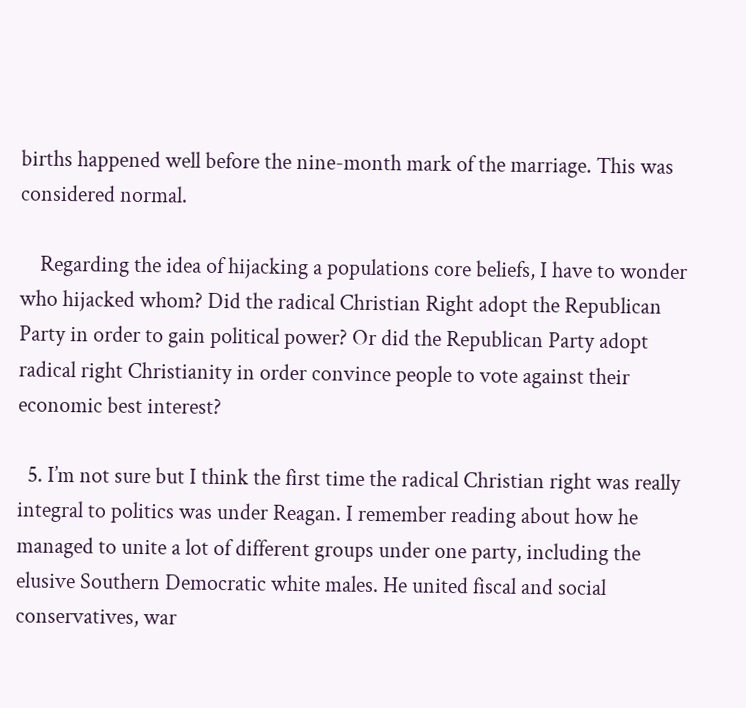births happened well before the nine-month mark of the marriage. This was considered normal.

    Regarding the idea of hijacking a populations core beliefs, I have to wonder who hijacked whom? Did the radical Christian Right adopt the Republican Party in order to gain political power? Or did the Republican Party adopt radical right Christianity in order convince people to vote against their economic best interest?

  5. I’m not sure but I think the first time the radical Christian right was really integral to politics was under Reagan. I remember reading about how he managed to unite a lot of different groups under one party, including the elusive Southern Democratic white males. He united fiscal and social conservatives, war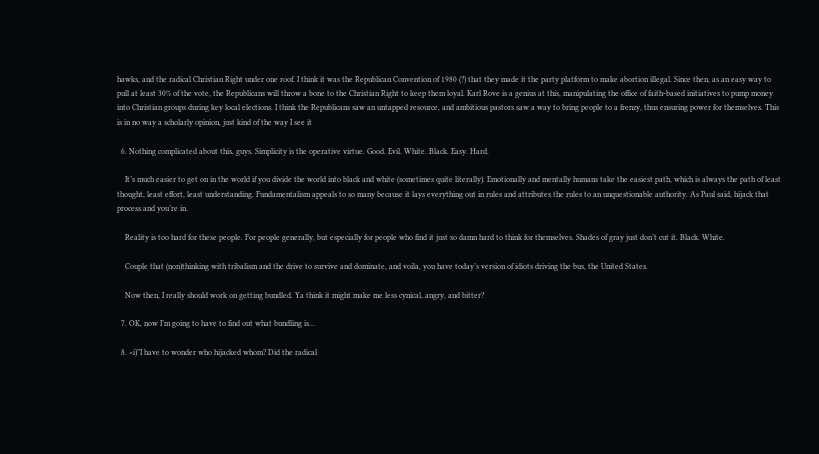hawks, and the radical Christian Right under one roof. I think it was the Republican Convention of 1980 (?) that they made it the party platform to make abortion illegal. Since then, as an easy way to pull at least 30% of the vote, the Republicans will throw a bone to the Christian Right to keep them loyal. Karl Rove is a genius at this, manipulating the office of faith-based initiatives to pump money into Christian groups during key local elections. I think the Republicans saw an untapped resource, and ambitious pastors saw a way to bring people to a frenzy, thus ensuring power for themselves. This is in no way a scholarly opinion, just kind of the way I see it

  6. Nothing complicated about this, guys. Simplicity is the operative virtue. Good. Evil. White. Black. Easy. Hard.

    It’s much easier to get on in the world if you divide the world into black and white (sometimes quite literally). Emotionally and mentally humans take the easiest path, which is always the path of least thought, least effort, least understanding. Fundamentalism appeals to so many because it lays everything out in rules and attributes the rules to an unquestionable authority. As Paul said, hijack that process and you’re in.

    Reality is too hard for these people. For people generally, but especially for people who find it just so damn hard to think for themselves. Shades of gray just don’t cut it. Black. White.

    Couple that (non)thinking with tribalism and the drive to survive and dominate, and voila, you have today’s version of idiots driving the bus, the United States.

    Now then, I really should work on getting bundled. Ya think it might make me less cynical, angry, and bitter?

  7. OK, now I’m going to have to find out what bundling is…

  8. <i)”I have to wonder who hijacked whom? Did the radical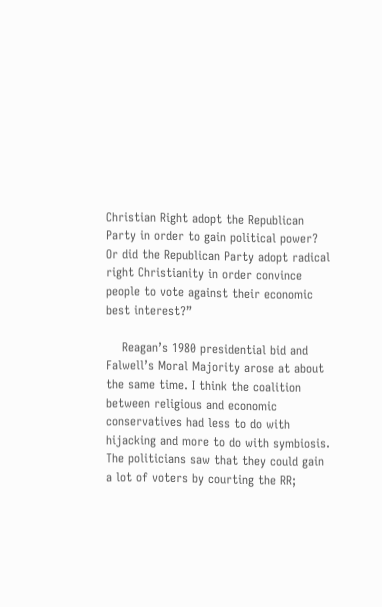Christian Right adopt the Republican Party in order to gain political power? Or did the Republican Party adopt radical right Christianity in order convince people to vote against their economic best interest?”

    Reagan’s 1980 presidential bid and Falwell’s Moral Majority arose at about the same time. I think the coalition between religious and economic conservatives had less to do with hijacking and more to do with symbiosis. The politicians saw that they could gain a lot of voters by courting the RR;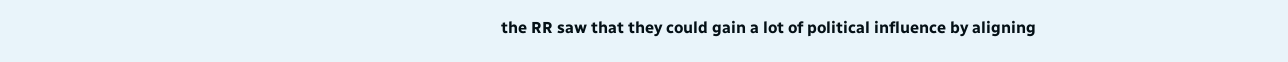the RR saw that they could gain a lot of political influence by aligning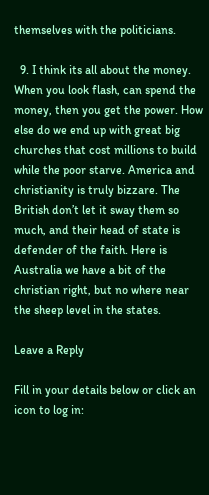themselves with the politicians.

  9. I think its all about the money. When you look flash, can spend the money, then you get the power. How else do we end up with great big churches that cost millions to build while the poor starve. America and christianity is truly bizzare. The British don’t let it sway them so much, and their head of state is defender of the faith. Here is Australia we have a bit of the christian right, but no where near the sheep level in the states.

Leave a Reply

Fill in your details below or click an icon to log in: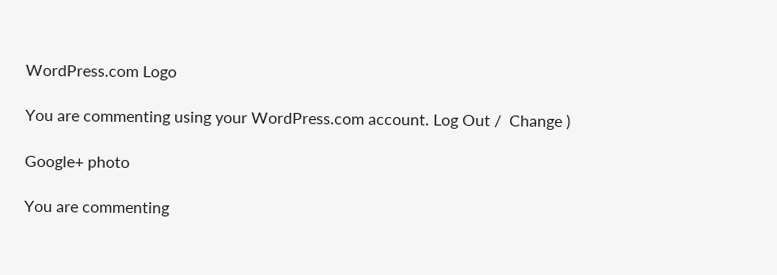WordPress.com Logo

You are commenting using your WordPress.com account. Log Out /  Change )

Google+ photo

You are commenting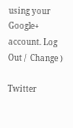using your Google+ account. Log Out /  Change )

Twitter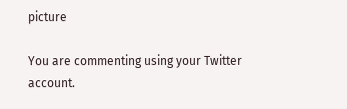picture

You are commenting using your Twitter account.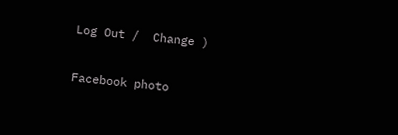Log Out /  Change )

Facebook photo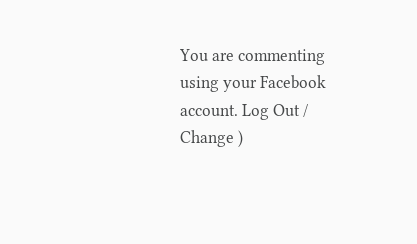You are commenting using your Facebook account. Log Out /  Change )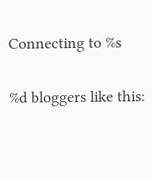Connecting to %s

%d bloggers like this: